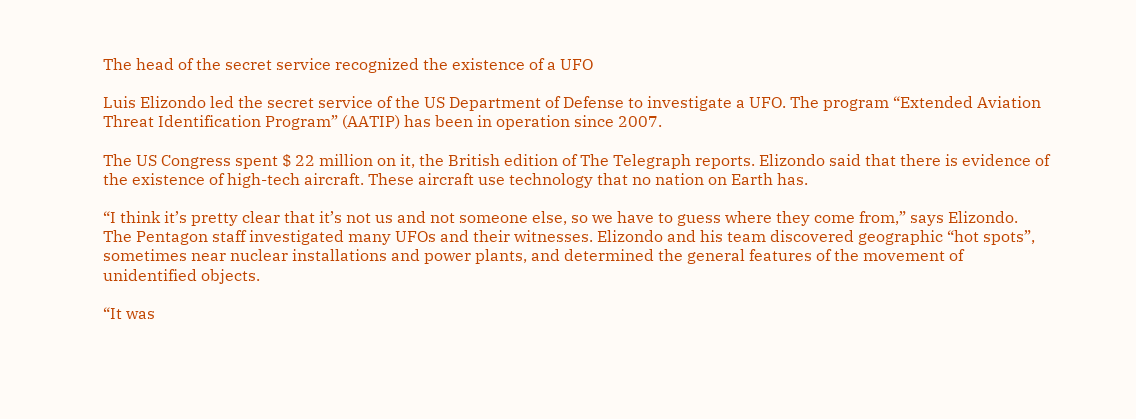The head of the secret service recognized the existence of a UFO

Luis Elizondo led the secret service of the US Department of Defense to investigate a UFO. The program “Extended Aviation Threat Identification Program” (AATIP) has been in operation since 2007.

The US Congress spent $ 22 million on it, the British edition of The Telegraph reports. Elizondo said that there is evidence of the existence of high-tech aircraft. These aircraft use technology that no nation on Earth has.

“I think it’s pretty clear that it’s not us and not someone else, so we have to guess where they come from,” says Elizondo. The Pentagon staff investigated many UFOs and their witnesses. Elizondo and his team discovered geographic “hot spots”, sometimes near nuclear installations and power plants, and determined the general features of the movement of unidentified objects.

“It was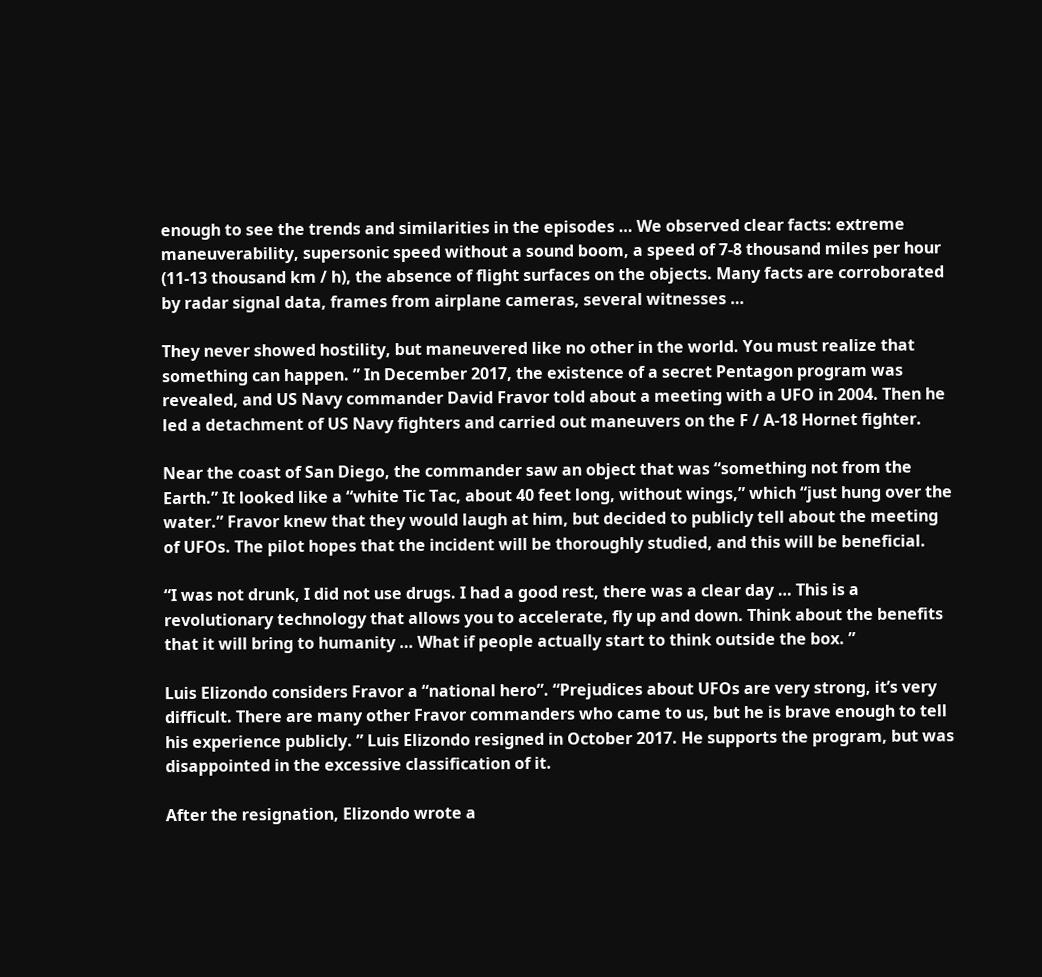enough to see the trends and similarities in the episodes … We observed clear facts: extreme maneuverability, supersonic speed without a sound boom, a speed of 7-8 thousand miles per hour (11-13 thousand km / h), the absence of flight surfaces on the objects. Many facts are corroborated by radar signal data, frames from airplane cameras, several witnesses …

They never showed hostility, but maneuvered like no other in the world. You must realize that something can happen. ” In December 2017, the existence of a secret Pentagon program was revealed, and US Navy commander David Fravor told about a meeting with a UFO in 2004. Then he led a detachment of US Navy fighters and carried out maneuvers on the F / A-18 Hornet fighter.

Near the coast of San Diego, the commander saw an object that was “something not from the Earth.” It looked like a “white Tic Tac, about 40 feet long, without wings,” which “just hung over the water.” Fravor knew that they would laugh at him, but decided to publicly tell about the meeting of UFOs. The pilot hopes that the incident will be thoroughly studied, and this will be beneficial.

“I was not drunk, I did not use drugs. I had a good rest, there was a clear day … This is a revolutionary technology that allows you to accelerate, fly up and down. Think about the benefits that it will bring to humanity … What if people actually start to think outside the box. ”

Luis Elizondo considers Fravor a “national hero”. “Prejudices about UFOs are very strong, it’s very difficult. There are many other Fravor commanders who came to us, but he is brave enough to tell his experience publicly. ” Luis Elizondo resigned in October 2017. He supports the program, but was disappointed in the excessive classification of it.

After the resignation, Elizondo wrote a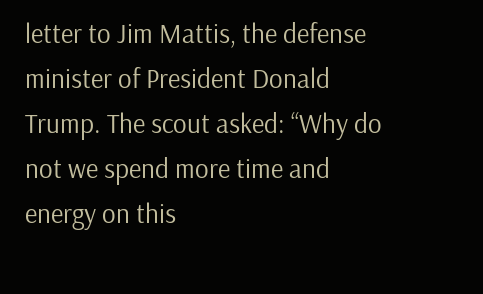letter to Jim Mattis, the defense minister of President Donald Trump. The scout asked: “Why do not we spend more time and energy on this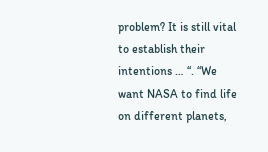problem? It is still vital to establish their intentions … “. “We want NASA to find life on different planets,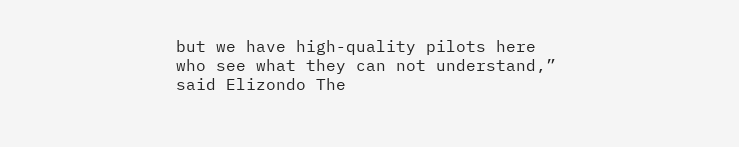but we have high-quality pilots here who see what they can not understand,” said Elizondo The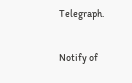Telegraph.

Notify of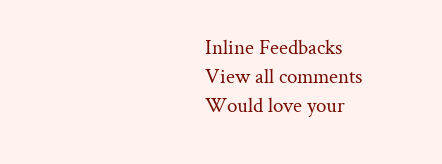Inline Feedbacks
View all comments
Would love your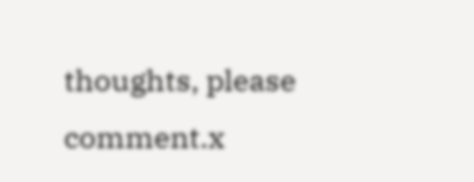thoughts, please comment.x